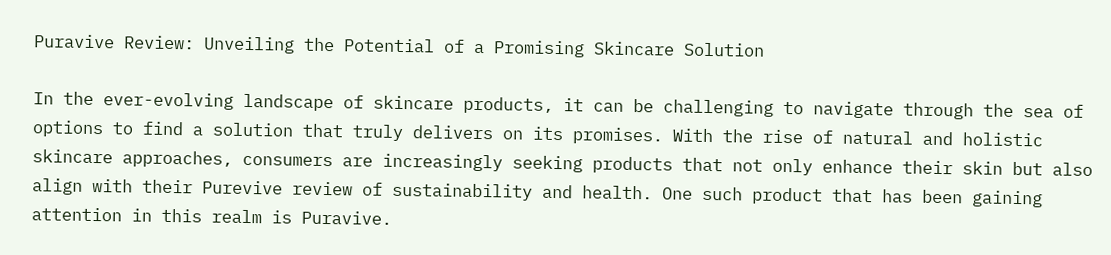Puravive Review: Unveiling the Potential of a Promising Skincare Solution

In the ever-evolving landscape of skincare products, it can be challenging to navigate through the sea of options to find a solution that truly delivers on its promises. With the rise of natural and holistic skincare approaches, consumers are increasingly seeking products that not only enhance their skin but also align with their Purevive review of sustainability and health. One such product that has been gaining attention in this realm is Puravive.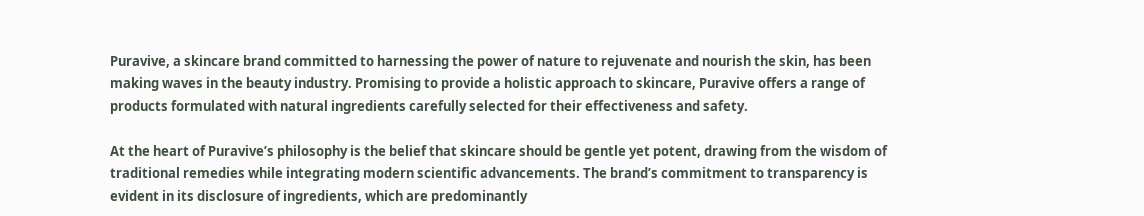Puravive, a skincare brand committed to harnessing the power of nature to rejuvenate and nourish the skin, has been making waves in the beauty industry. Promising to provide a holistic approach to skincare, Puravive offers a range of products formulated with natural ingredients carefully selected for their effectiveness and safety.

At the heart of Puravive’s philosophy is the belief that skincare should be gentle yet potent, drawing from the wisdom of traditional remedies while integrating modern scientific advancements. The brand’s commitment to transparency is evident in its disclosure of ingredients, which are predominantly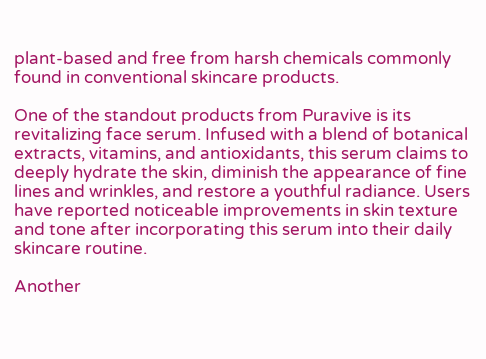plant-based and free from harsh chemicals commonly found in conventional skincare products.

One of the standout products from Puravive is its revitalizing face serum. Infused with a blend of botanical extracts, vitamins, and antioxidants, this serum claims to deeply hydrate the skin, diminish the appearance of fine lines and wrinkles, and restore a youthful radiance. Users have reported noticeable improvements in skin texture and tone after incorporating this serum into their daily skincare routine.

Another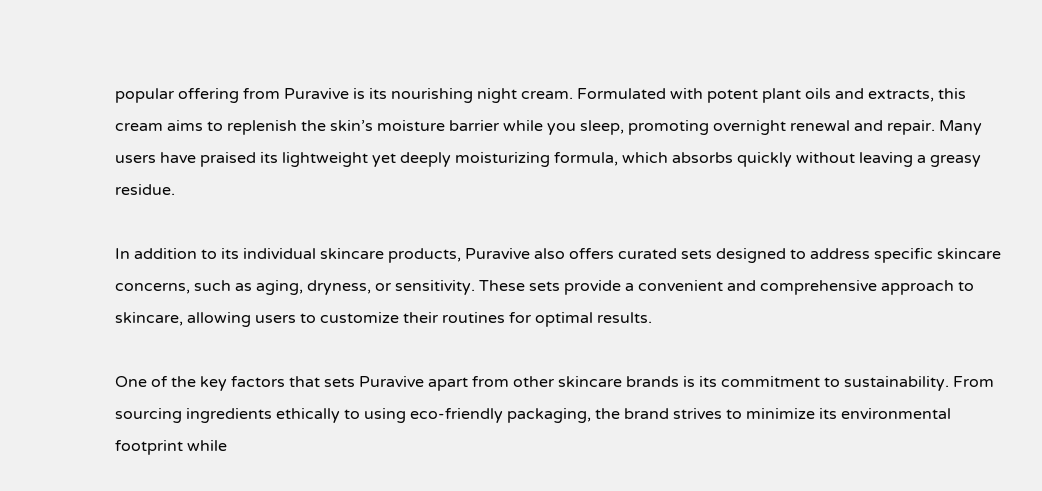popular offering from Puravive is its nourishing night cream. Formulated with potent plant oils and extracts, this cream aims to replenish the skin’s moisture barrier while you sleep, promoting overnight renewal and repair. Many users have praised its lightweight yet deeply moisturizing formula, which absorbs quickly without leaving a greasy residue.

In addition to its individual skincare products, Puravive also offers curated sets designed to address specific skincare concerns, such as aging, dryness, or sensitivity. These sets provide a convenient and comprehensive approach to skincare, allowing users to customize their routines for optimal results.

One of the key factors that sets Puravive apart from other skincare brands is its commitment to sustainability. From sourcing ingredients ethically to using eco-friendly packaging, the brand strives to minimize its environmental footprint while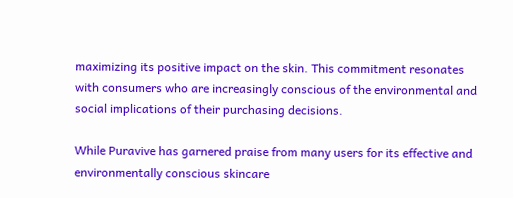maximizing its positive impact on the skin. This commitment resonates with consumers who are increasingly conscious of the environmental and social implications of their purchasing decisions.

While Puravive has garnered praise from many users for its effective and environmentally conscious skincare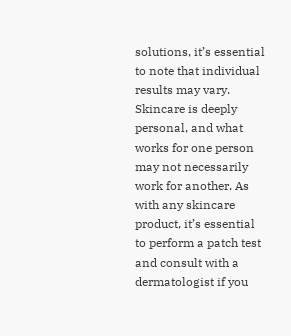solutions, it’s essential to note that individual results may vary. Skincare is deeply personal, and what works for one person may not necessarily work for another. As with any skincare product, it’s essential to perform a patch test and consult with a dermatologist if you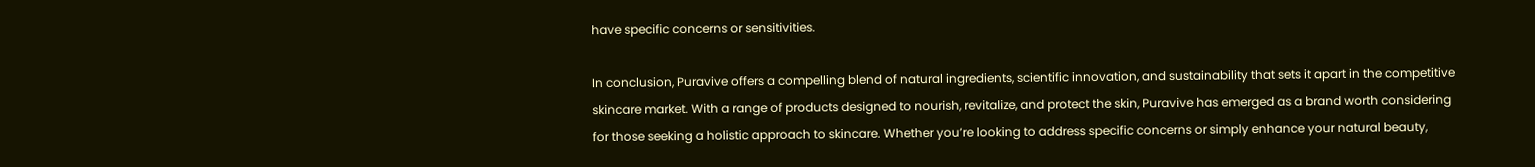have specific concerns or sensitivities.

In conclusion, Puravive offers a compelling blend of natural ingredients, scientific innovation, and sustainability that sets it apart in the competitive skincare market. With a range of products designed to nourish, revitalize, and protect the skin, Puravive has emerged as a brand worth considering for those seeking a holistic approach to skincare. Whether you’re looking to address specific concerns or simply enhance your natural beauty,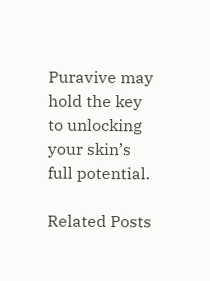Puravive may hold the key to unlocking your skin’s full potential.

Related Posts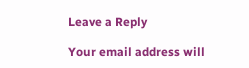Leave a Reply

Your email address will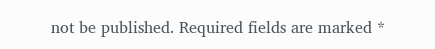not be published. Required fields are marked *